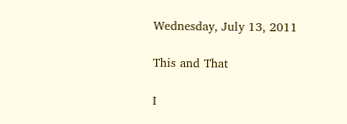Wednesday, July 13, 2011

This and That

I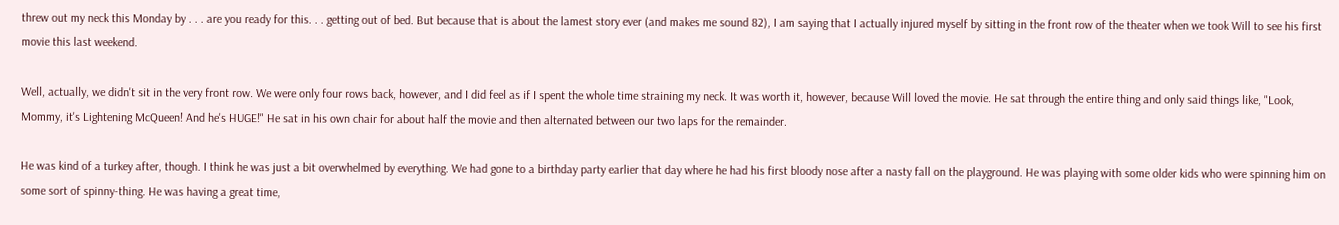threw out my neck this Monday by . . . are you ready for this. . . getting out of bed. But because that is about the lamest story ever (and makes me sound 82), I am saying that I actually injured myself by sitting in the front row of the theater when we took Will to see his first movie this last weekend.

Well, actually, we didn't sit in the very front row. We were only four rows back, however, and I did feel as if I spent the whole time straining my neck. It was worth it, however, because Will loved the movie. He sat through the entire thing and only said things like, "Look, Mommy, it's Lightening McQueen! And he's HUGE!" He sat in his own chair for about half the movie and then alternated between our two laps for the remainder.

He was kind of a turkey after, though. I think he was just a bit overwhelmed by everything. We had gone to a birthday party earlier that day where he had his first bloody nose after a nasty fall on the playground. He was playing with some older kids who were spinning him on some sort of spinny-thing. He was having a great time,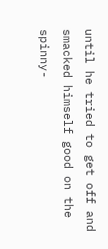until he tried to get off and smacked himself good on the spinny-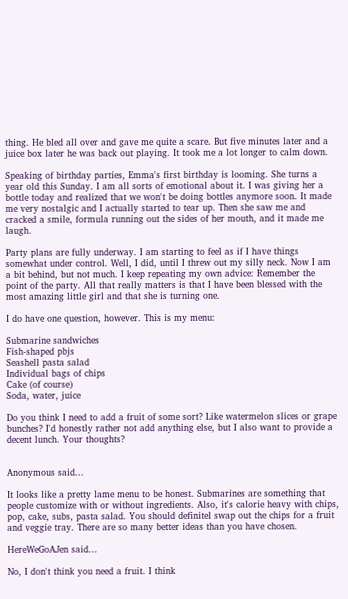thing. He bled all over and gave me quite a scare. But five minutes later and a juice box later he was back out playing. It took me a lot longer to calm down.

Speaking of birthday parties, Emma's first birthday is looming. She turns a year old this Sunday. I am all sorts of emotional about it. I was giving her a bottle today and realized that we won't be doing bottles anymore soon. It made me very nostalgic and I actually started to tear up. Then she saw me and cracked a smile, formula running out the sides of her mouth, and it made me laugh.

Party plans are fully underway. I am starting to feel as if I have things somewhat under control. Well, I did, until I threw out my silly neck. Now I am a bit behind, but not much. I keep repeating my own advice: Remember the point of the party. All that really matters is that I have been blessed with the most amazing little girl and that she is turning one.

I do have one question, however. This is my menu:

Submarine sandwiches
Fish-shaped pbjs
Seashell pasta salad
Individual bags of chips
Cake (of course)
Soda, water, juice

Do you think I need to add a fruit of some sort? Like watermelon slices or grape bunches? I'd honestly rather not add anything else, but I also want to provide a decent lunch. Your thoughts?


Anonymous said...

It looks like a pretty lame menu to be honest. Submarines are something that people customize with or without ingredients. Also, it's calorie heavy with chips, pop, cake, subs, pasta salad. You should definitel swap out the chips for a fruit and veggie tray. There are so many better ideas than you have chosen.

HereWeGoAJen said...

No, I don't think you need a fruit. I think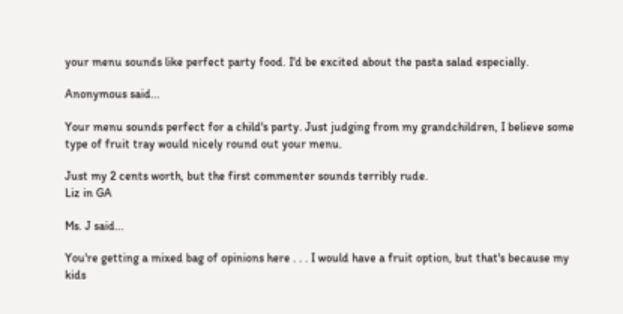your menu sounds like perfect party food. I'd be excited about the pasta salad especially.

Anonymous said...

Your menu sounds perfect for a child's party. Just judging from my grandchildren, I believe some type of fruit tray would nicely round out your menu.

Just my 2 cents worth, but the first commenter sounds terribly rude.
Liz in GA

Ms. J said...

You're getting a mixed bag of opinions here . . . I would have a fruit option, but that's because my kids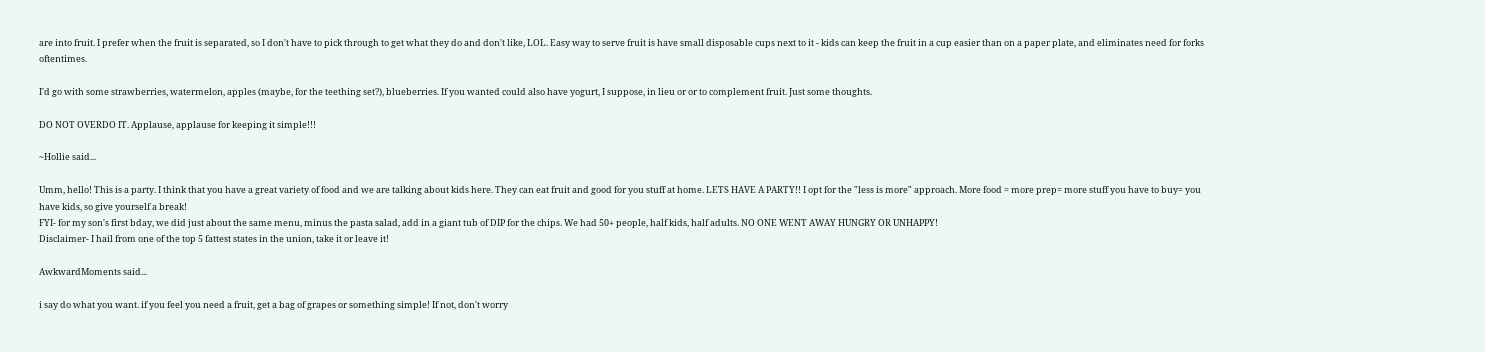are into fruit. I prefer when the fruit is separated, so I don't have to pick through to get what they do and don't like, LOL. Easy way to serve fruit is have small disposable cups next to it - kids can keep the fruit in a cup easier than on a paper plate, and eliminates need for forks oftentimes.

I'd go with some strawberries, watermelon, apples (maybe, for the teething set?), blueberries. If you wanted could also have yogurt, I suppose, in lieu or or to complement fruit. Just some thoughts.

DO NOT OVERDO IT. Applause, applause for keeping it simple!!!

~Hollie said...

Umm, hello! This is a party. I think that you have a great variety of food and we are talking about kids here. They can eat fruit and good for you stuff at home. LETS HAVE A PARTY!! I opt for the "less is more" approach. More food = more prep= more stuff you have to buy= you have kids, so give yourself a break!
FYI- for my son's first bday, we did just about the same menu, minus the pasta salad, add in a giant tub of DIP for the chips. We had 50+ people, half kids, half adults. NO ONE WENT AWAY HUNGRY OR UNHAPPY!
Disclaimer- I hail from one of the top 5 fattest states in the union, take it or leave it!

AwkwardMoments said...

i say do what you want. if you feel you need a fruit, get a bag of grapes or something simple! If not, don't worry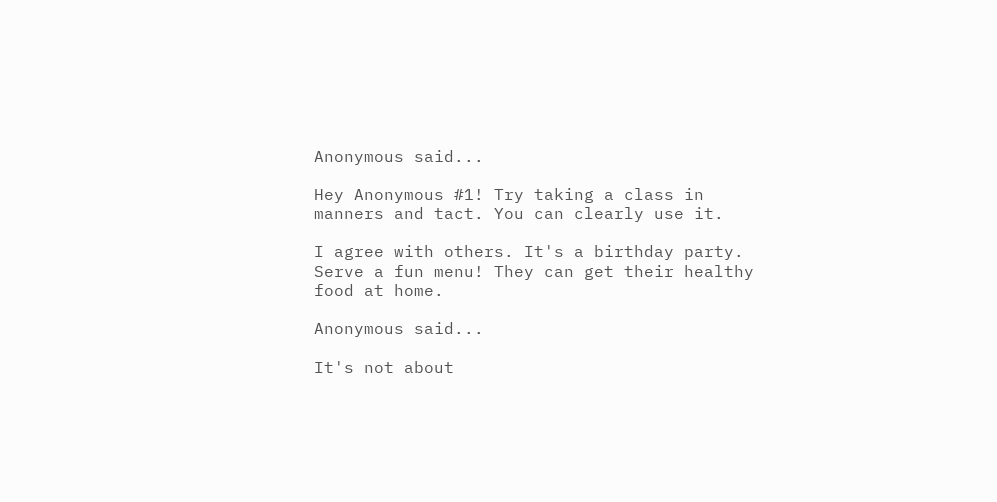Anonymous said...

Hey Anonymous #1! Try taking a class in manners and tact. You can clearly use it.

I agree with others. It's a birthday party. Serve a fun menu! They can get their healthy food at home.

Anonymous said...

It's not about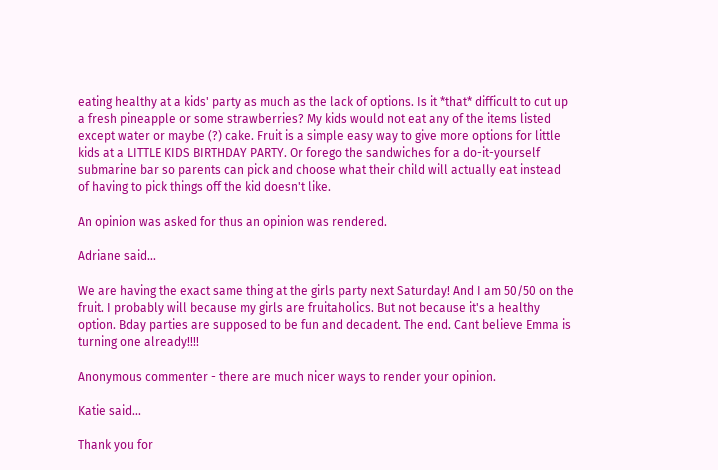eating healthy at a kids' party as much as the lack of options. Is it *that* difficult to cut up a fresh pineapple or some strawberries? My kids would not eat any of the items listed except water or maybe (?) cake. Fruit is a simple easy way to give more options for little kids at a LITTLE KIDS BIRTHDAY PARTY. Or forego the sandwiches for a do-it-yourself submarine bar so parents can pick and choose what their child will actually eat instead of having to pick things off the kid doesn't like.

An opinion was asked for thus an opinion was rendered.

Adriane said...

We are having the exact same thing at the girls party next Saturday! And I am 50/50 on the fruit. I probably will because my girls are fruitaholics. But not because it's a healthy option. Bday parties are supposed to be fun and decadent. The end. Cant believe Emma is turning one already!!!!

Anonymous commenter - there are much nicer ways to render your opinion.

Katie said...

Thank you for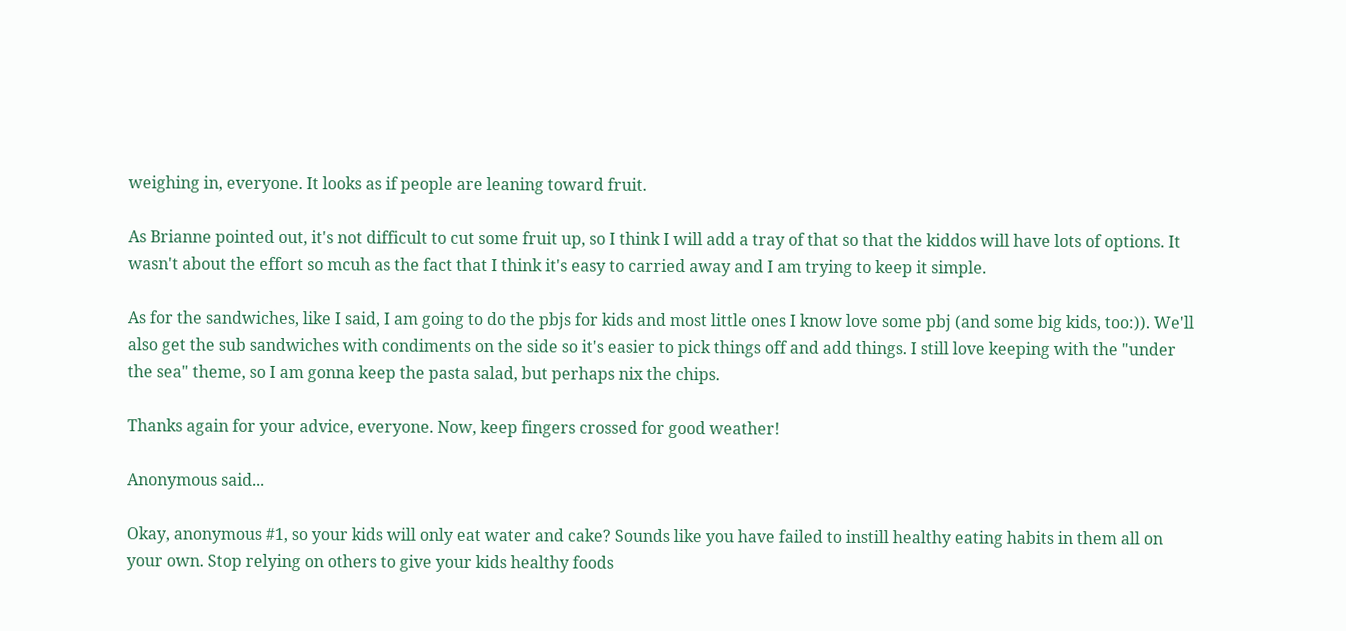weighing in, everyone. It looks as if people are leaning toward fruit.

As Brianne pointed out, it's not difficult to cut some fruit up, so I think I will add a tray of that so that the kiddos will have lots of options. It wasn't about the effort so mcuh as the fact that I think it's easy to carried away and I am trying to keep it simple.

As for the sandwiches, like I said, I am going to do the pbjs for kids and most little ones I know love some pbj (and some big kids, too:)). We'll also get the sub sandwiches with condiments on the side so it's easier to pick things off and add things. I still love keeping with the "under the sea" theme, so I am gonna keep the pasta salad, but perhaps nix the chips.

Thanks again for your advice, everyone. Now, keep fingers crossed for good weather!

Anonymous said...

Okay, anonymous #1, so your kids will only eat water and cake? Sounds like you have failed to instill healthy eating habits in them all on your own. Stop relying on others to give your kids healthy foods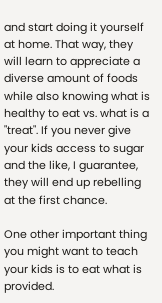and start doing it yourself at home. That way, they will learn to appreciate a diverse amount of foods while also knowing what is healthy to eat vs. what is a "treat". If you never give your kids access to sugar and the like, I guarantee, they will end up rebelling at the first chance.

One other important thing you might want to teach your kids is to eat what is provided.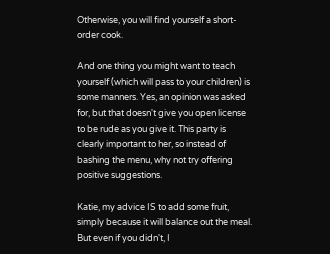Otherwise, you will find yourself a short-order cook.

And one thing you might want to teach yourself (which will pass to your children) is some manners. Yes, an opinion was asked for, but that doesn't give you open license to be rude as you give it. This party is clearly important to her, so instead of bashing the menu, why not try offering positive suggestions.

Katie, my advice IS to add some fruit, simply because it will balance out the meal. But even if you didn't, I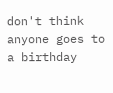don't think anyone goes to a birthday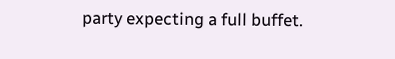party expecting a full buffet.